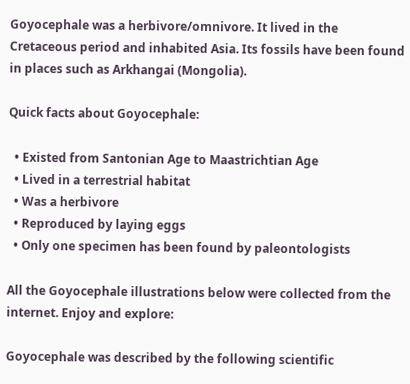Goyocephale was a herbivore/omnivore. It lived in the Cretaceous period and inhabited Asia. Its fossils have been found in places such as Arkhangai (Mongolia).

Quick facts about Goyocephale:

  • Existed from Santonian Age to Maastrichtian Age
  • Lived in a terrestrial habitat
  • Was a herbivore
  • Reproduced by laying eggs
  • Only one specimen has been found by paleontologists

All the Goyocephale illustrations below were collected from the internet. Enjoy and explore:

Goyocephale was described by the following scientific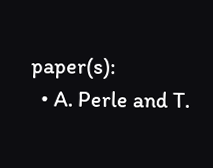paper(s):
  • A. Perle and T.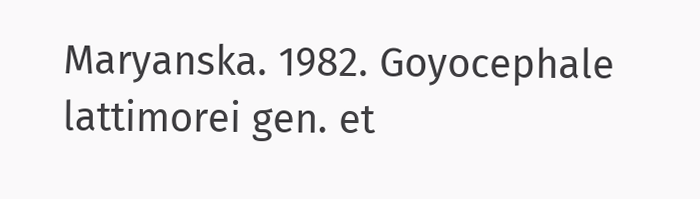Maryanska. 1982. Goyocephale lattimorei gen. et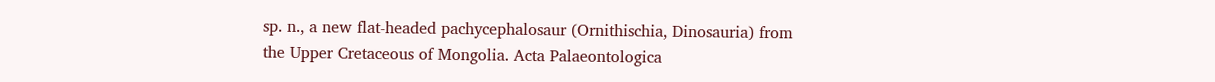sp. n., a new flat-headed pachycephalosaur (Ornithischia, Dinosauria) from the Upper Cretaceous of Mongolia. Acta Palaeontologica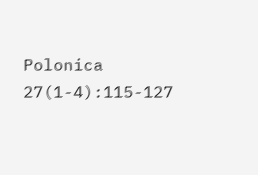Polonica 27(1-4):115-127